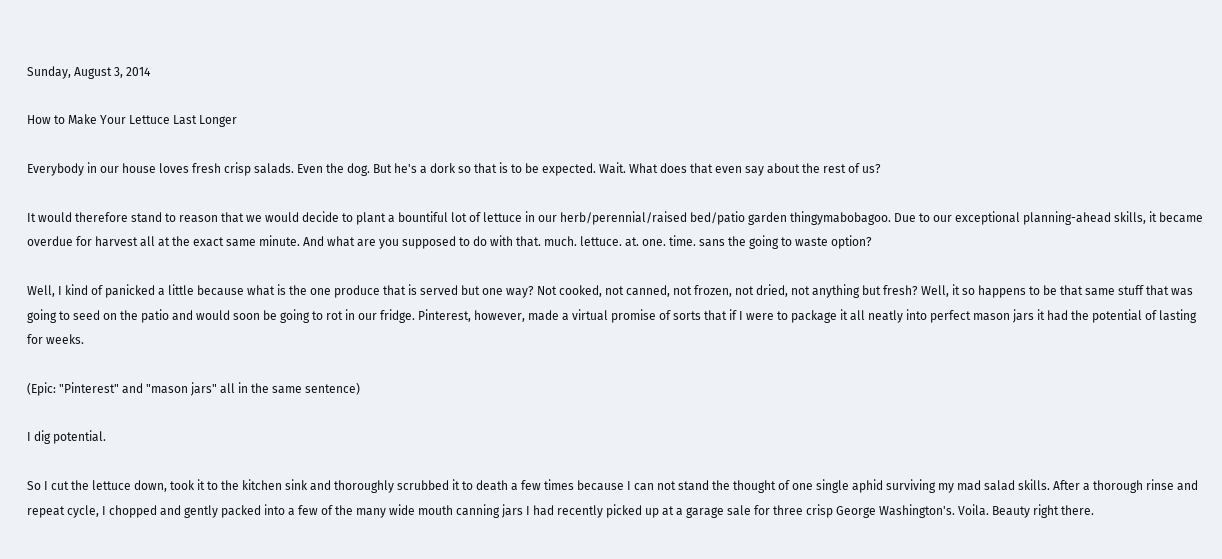Sunday, August 3, 2014

How to Make Your Lettuce Last Longer

Everybody in our house loves fresh crisp salads. Even the dog. But he's a dork so that is to be expected. Wait. What does that even say about the rest of us?

It would therefore stand to reason that we would decide to plant a bountiful lot of lettuce in our herb/perennial/raised bed/patio garden thingymabobagoo. Due to our exceptional planning-ahead skills, it became overdue for harvest all at the exact same minute. And what are you supposed to do with that. much. lettuce. at. one. time. sans the going to waste option?

Well, I kind of panicked a little because what is the one produce that is served but one way? Not cooked, not canned, not frozen, not dried, not anything but fresh? Well, it so happens to be that same stuff that was going to seed on the patio and would soon be going to rot in our fridge. Pinterest, however, made a virtual promise of sorts that if I were to package it all neatly into perfect mason jars it had the potential of lasting for weeks.

(Epic: "Pinterest" and "mason jars" all in the same sentence)

I dig potential.

So I cut the lettuce down, took it to the kitchen sink and thoroughly scrubbed it to death a few times because I can not stand the thought of one single aphid surviving my mad salad skills. After a thorough rinse and repeat cycle, I chopped and gently packed into a few of the many wide mouth canning jars I had recently picked up at a garage sale for three crisp George Washington's. Voila. Beauty right there.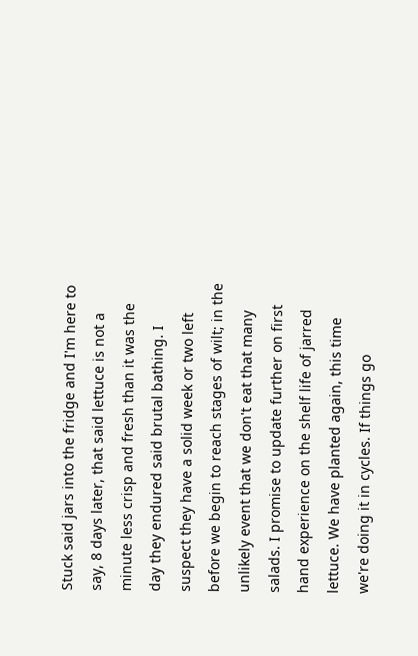Stuck said jars into the fridge and I'm here to say, 8 days later, that said lettuce is not a minute less crisp and fresh than it was the day they endured said brutal bathing. I suspect they have a solid week or two left before we begin to reach stages of wilt; in the unlikely event that we don't eat that many salads. I promise to update further on first hand experience on the shelf life of jarred lettuce. We have planted again, this time we're doing it in cycles. If things go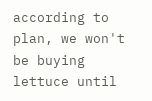according to plan, we won't be buying lettuce until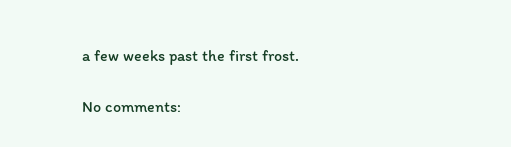a few weeks past the first frost.

No comments: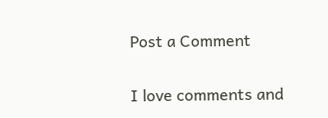Post a Comment

I love comments and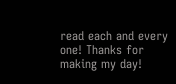read each and every one! Thanks for making my day!